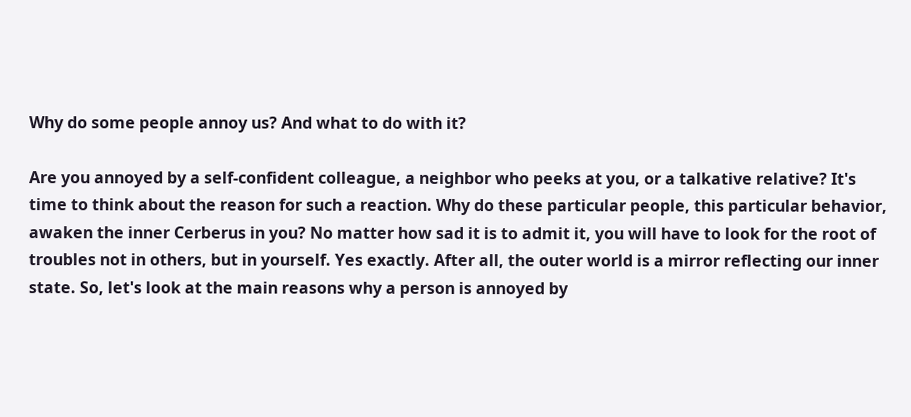Why do some people annoy us? And what to do with it?

Are you annoyed by a self-confident colleague, a neighbor who peeks at you, or a talkative relative? It's time to think about the reason for such a reaction. Why do these particular people, this particular behavior, awaken the inner Cerberus in you? No matter how sad it is to admit it, you will have to look for the root of troubles not in others, but in yourself. Yes exactly. After all, the outer world is a mirror reflecting our inner state. So, let's look at the main reasons why a person is annoyed by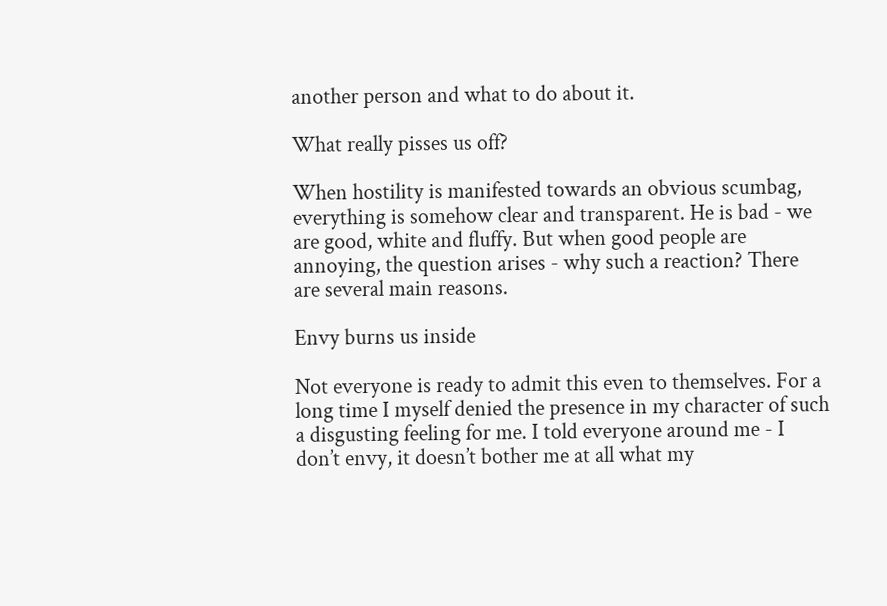another person and what to do about it.

What really pisses us off?

When hostility is manifested towards an obvious scumbag, everything is somehow clear and transparent. He is bad - we are good, white and fluffy. But when good people are annoying, the question arises - why such a reaction? There are several main reasons.

Envy burns us inside

Not everyone is ready to admit this even to themselves. For a long time I myself denied the presence in my character of such a disgusting feeling for me. I told everyone around me - I don’t envy, it doesn’t bother me at all what my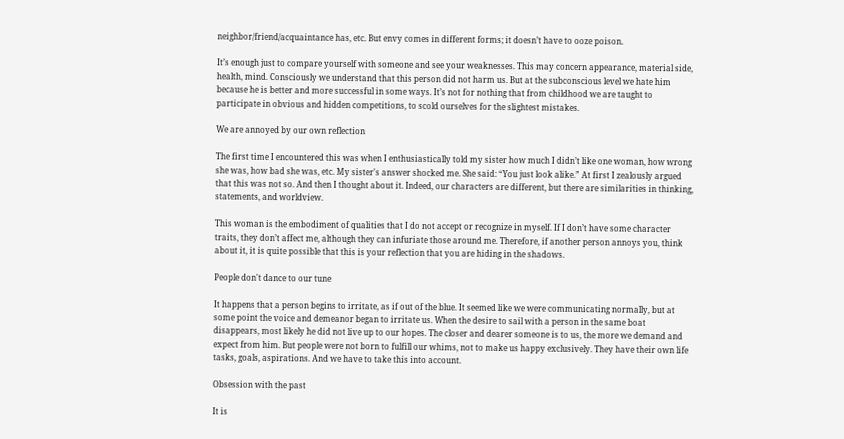neighbor/friend/acquaintance has, etc. But envy comes in different forms; it doesn’t have to ooze poison.

It’s enough just to compare yourself with someone and see your weaknesses. This may concern appearance, material side, health, mind. Consciously we understand that this person did not harm us. But at the subconscious level we hate him because he is better and more successful in some ways. It’s not for nothing that from childhood we are taught to participate in obvious and hidden competitions, to scold ourselves for the slightest mistakes.

We are annoyed by our own reflection

The first time I encountered this was when I enthusiastically told my sister how much I didn’t like one woman, how wrong she was, how bad she was, etc. My sister's answer shocked me. She said: “You just look alike.” At first I zealously argued that this was not so. And then I thought about it. Indeed, our characters are different, but there are similarities in thinking, statements, and worldview.

This woman is the embodiment of qualities that I do not accept or recognize in myself. If I don’t have some character traits, they don’t affect me, although they can infuriate those around me. Therefore, if another person annoys you, think about it, it is quite possible that this is your reflection that you are hiding in the shadows.

People don't dance to our tune

It happens that a person begins to irritate, as if out of the blue. It seemed like we were communicating normally, but at some point the voice and demeanor began to irritate us. When the desire to sail with a person in the same boat disappears, most likely he did not live up to our hopes. The closer and dearer someone is to us, the more we demand and expect from him. But people were not born to fulfill our whims, not to make us happy exclusively. They have their own life tasks, goals, aspirations. And we have to take this into account.

Obsession with the past

It is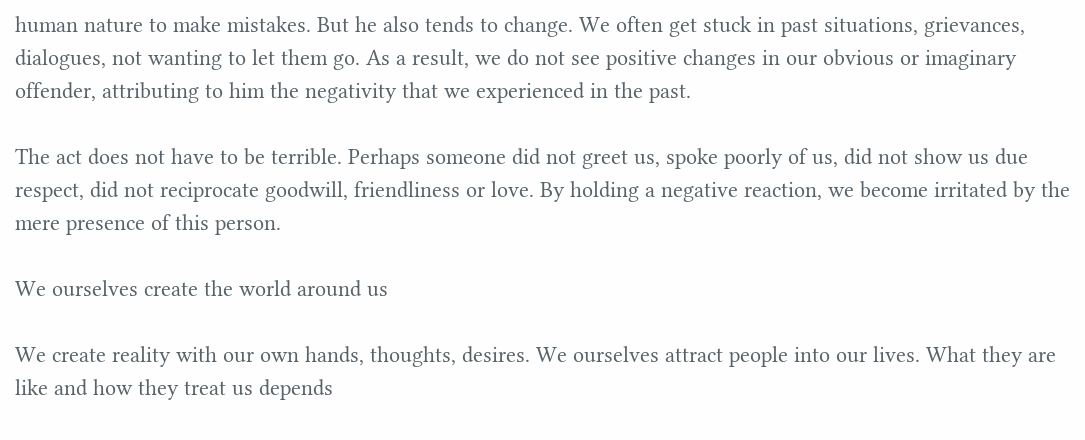human nature to make mistakes. But he also tends to change. We often get stuck in past situations, grievances, dialogues, not wanting to let them go. As a result, we do not see positive changes in our obvious or imaginary offender, attributing to him the negativity that we experienced in the past.

The act does not have to be terrible. Perhaps someone did not greet us, spoke poorly of us, did not show us due respect, did not reciprocate goodwill, friendliness or love. By holding a negative reaction, we become irritated by the mere presence of this person.

We ourselves create the world around us

We create reality with our own hands, thoughts, desires. We ourselves attract people into our lives. What they are like and how they treat us depends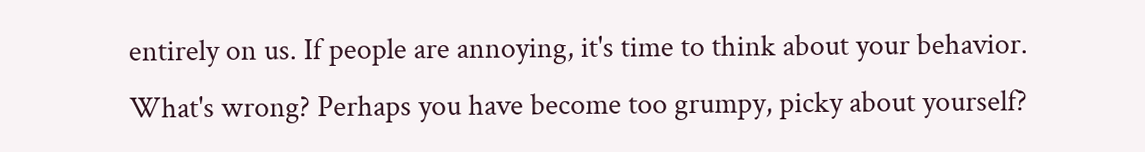entirely on us. If people are annoying, it's time to think about your behavior. What's wrong? Perhaps you have become too grumpy, picky about yourself?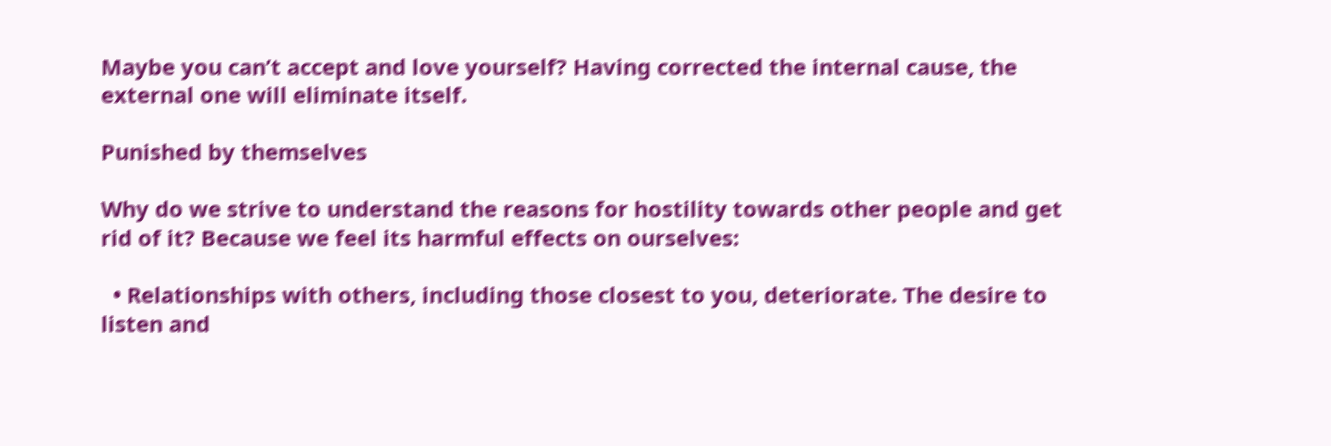Maybe you can’t accept and love yourself? Having corrected the internal cause, the external one will eliminate itself.

Punished by themselves

Why do we strive to understand the reasons for hostility towards other people and get rid of it? Because we feel its harmful effects on ourselves:

  • Relationships with others, including those closest to you, deteriorate. The desire to listen and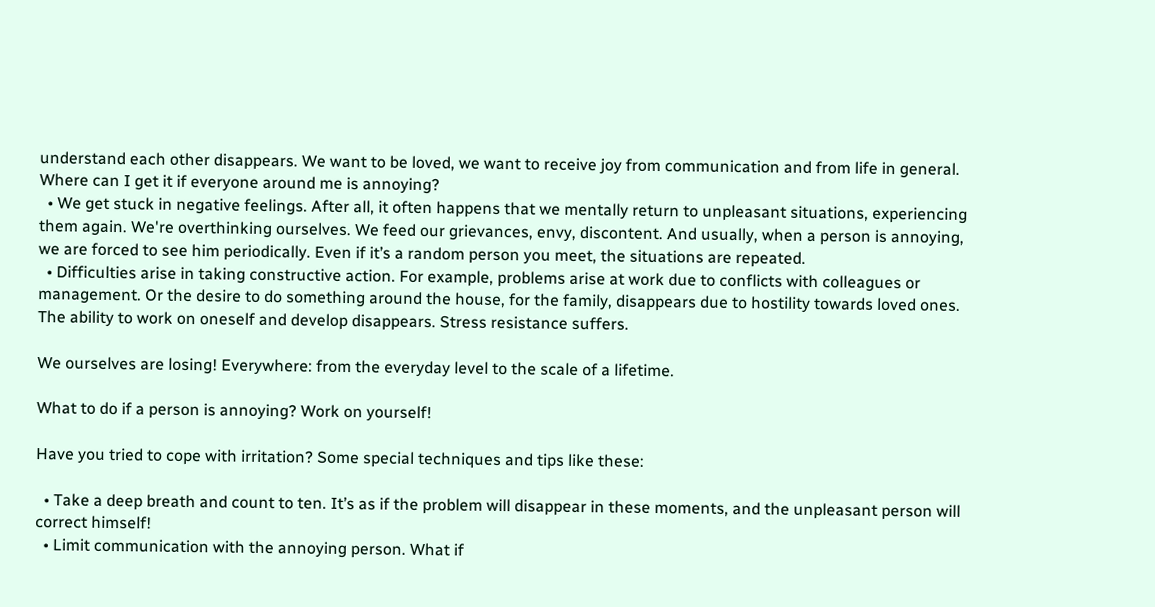understand each other disappears. We want to be loved, we want to receive joy from communication and from life in general. Where can I get it if everyone around me is annoying?
  • We get stuck in negative feelings. After all, it often happens that we mentally return to unpleasant situations, experiencing them again. We're overthinking ourselves. We feed our grievances, envy, discontent. And usually, when a person is annoying, we are forced to see him periodically. Even if it’s a random person you meet, the situations are repeated.
  • Difficulties arise in taking constructive action. For example, problems arise at work due to conflicts with colleagues or management. Or the desire to do something around the house, for the family, disappears due to hostility towards loved ones. The ability to work on oneself and develop disappears. Stress resistance suffers.

We ourselves are losing! Everywhere: from the everyday level to the scale of a lifetime.

What to do if a person is annoying? Work on yourself!

Have you tried to cope with irritation? Some special techniques and tips like these:

  • Take a deep breath and count to ten. It’s as if the problem will disappear in these moments, and the unpleasant person will correct himself!
  • Limit communication with the annoying person. What if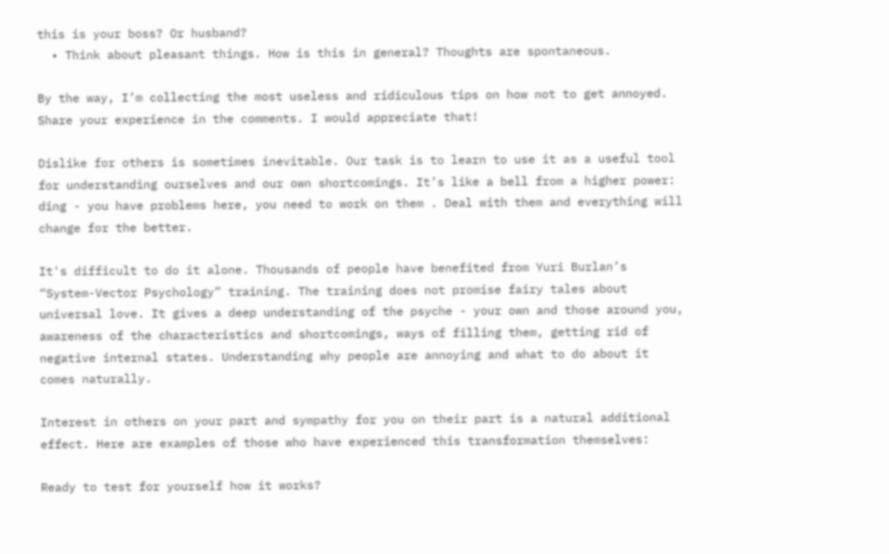this is your boss? Or husband?
  • Think about pleasant things. How is this in general? Thoughts are spontaneous.

By the way, I’m collecting the most useless and ridiculous tips on how not to get annoyed. Share your experience in the comments. I would appreciate that!

Dislike for others is sometimes inevitable. Our task is to learn to use it as a useful tool for understanding ourselves and our own shortcomings. It’s like a bell from a higher power: ding - you have problems here, you need to work on them . Deal with them and everything will change for the better.

It's difficult to do it alone. Thousands of people have benefited from Yuri Burlan’s “System-Vector Psychology” training. The training does not promise fairy tales about universal love. It gives a deep understanding of the psyche - your own and those around you, awareness of the characteristics and shortcomings, ways of filling them, getting rid of negative internal states. Understanding why people are annoying and what to do about it comes naturally.

Interest in others on your part and sympathy for you on their part is a natural additional effect. Here are examples of those who have experienced this transformation themselves:

Ready to test for yourself how it works?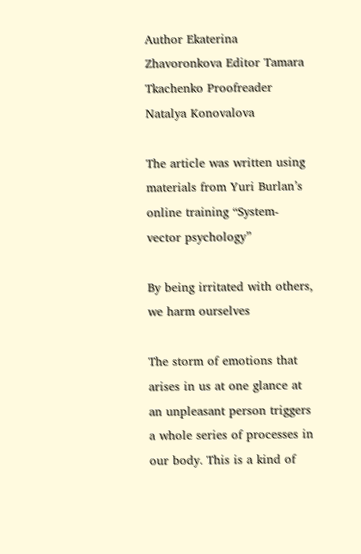Author Ekaterina Zhavoronkova Editor Tamara Tkachenko Proofreader Natalya Konovalova

The article was written using materials from Yuri Burlan’s online training “System-vector psychology”

By being irritated with others, we harm ourselves

The storm of emotions that arises in us at one glance at an unpleasant person triggers a whole series of processes in our body. This is a kind of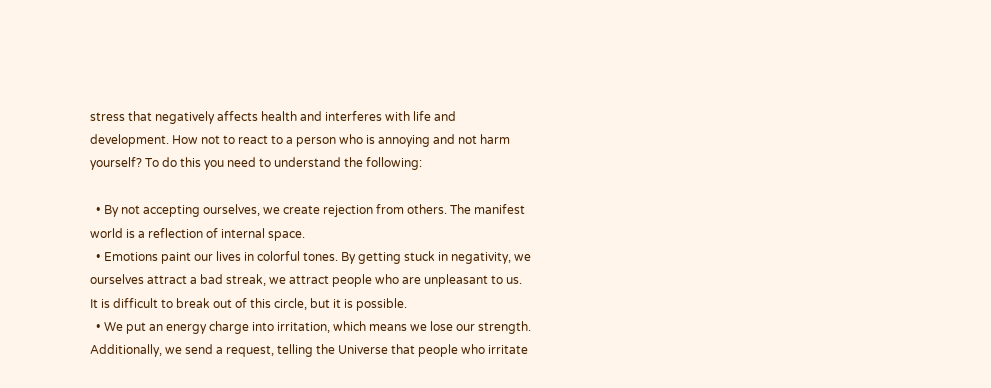stress that negatively affects health and interferes with life and development. How not to react to a person who is annoying and not harm yourself? To do this you need to understand the following:

  • By not accepting ourselves, we create rejection from others. The manifest world is a reflection of internal space.
  • Emotions paint our lives in colorful tones. By getting stuck in negativity, we ourselves attract a bad streak, we attract people who are unpleasant to us. It is difficult to break out of this circle, but it is possible.
  • We put an energy charge into irritation, which means we lose our strength. Additionally, we send a request, telling the Universe that people who irritate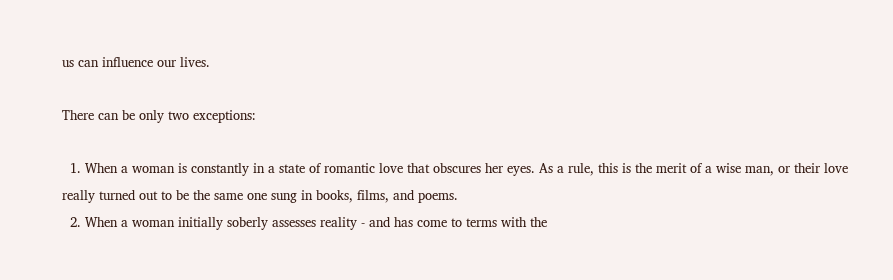us can influence our lives.

There can be only two exceptions:

  1. When a woman is constantly in a state of romantic love that obscures her eyes. As a rule, this is the merit of a wise man, or their love really turned out to be the same one sung in books, films, and poems.
  2. When a woman initially soberly assesses reality - and has come to terms with the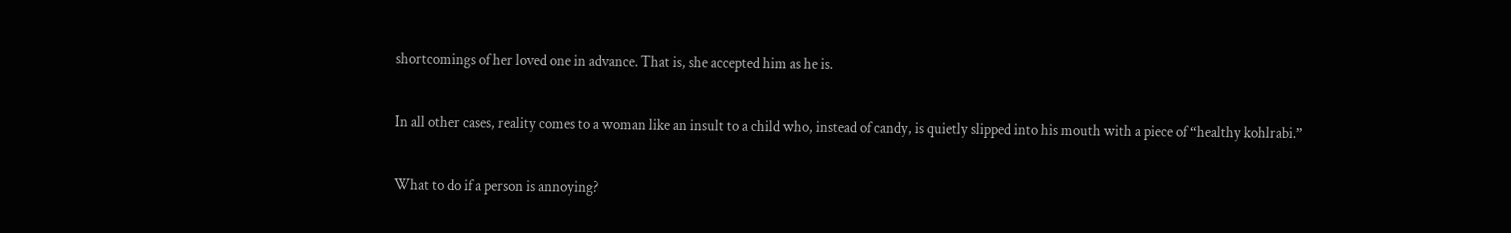shortcomings of her loved one in advance. That is, she accepted him as he is.

In all other cases, reality comes to a woman like an insult to a child who, instead of candy, is quietly slipped into his mouth with a piece of “healthy kohlrabi.”

What to do if a person is annoying?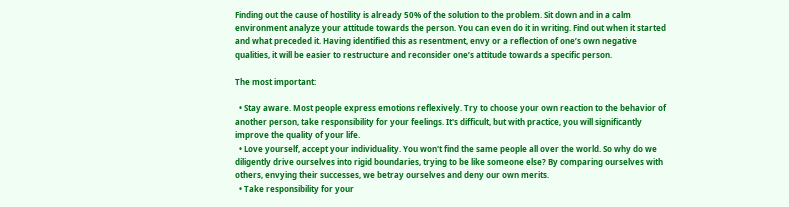Finding out the cause of hostility is already 50% of the solution to the problem. Sit down and in a calm environment analyze your attitude towards the person. You can even do it in writing. Find out when it started and what preceded it. Having identified this as resentment, envy or a reflection of one’s own negative qualities, it will be easier to restructure and reconsider one’s attitude towards a specific person.

The most important:

  • Stay aware. Most people express emotions reflexively. Try to choose your own reaction to the behavior of another person, take responsibility for your feelings. It's difficult, but with practice, you will significantly improve the quality of your life.
  • Love yourself, accept your individuality. You won't find the same people all over the world. So why do we diligently drive ourselves into rigid boundaries, trying to be like someone else? By comparing ourselves with others, envying their successes, we betray ourselves and deny our own merits.
  • Take responsibility for your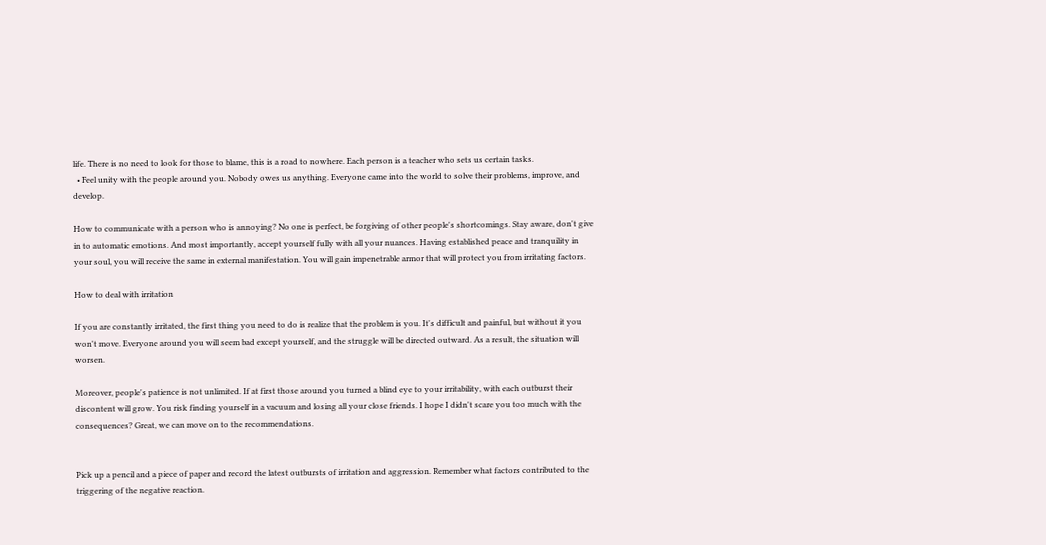life. There is no need to look for those to blame, this is a road to nowhere. Each person is a teacher who sets us certain tasks.
  • Feel unity with the people around you. Nobody owes us anything. Everyone came into the world to solve their problems, improve, and develop.

How to communicate with a person who is annoying? No one is perfect, be forgiving of other people's shortcomings. Stay aware, don't give in to automatic emotions. And most importantly, accept yourself fully with all your nuances. Having established peace and tranquility in your soul, you will receive the same in external manifestation. You will gain impenetrable armor that will protect you from irritating factors.

How to deal with irritation

If you are constantly irritated, the first thing you need to do is realize that the problem is you. It's difficult and painful, but without it you won't move. Everyone around you will seem bad except yourself, and the struggle will be directed outward. As a result, the situation will worsen.

Moreover, people's patience is not unlimited. If at first those around you turned a blind eye to your irritability, with each outburst their discontent will grow. You risk finding yourself in a vacuum and losing all your close friends. I hope I didn't scare you too much with the consequences? Great, we can move on to the recommendations.


Pick up a pencil and a piece of paper and record the latest outbursts of irritation and aggression. Remember what factors contributed to the triggering of the negative reaction.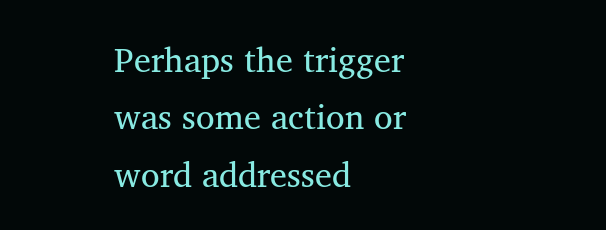Perhaps the trigger was some action or word addressed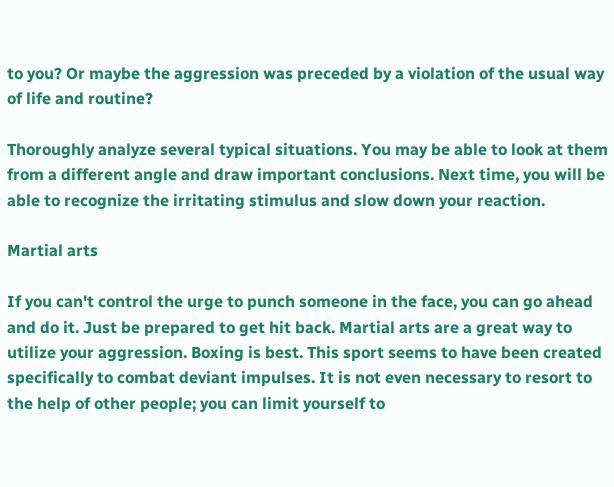to you? Or maybe the aggression was preceded by a violation of the usual way of life and routine?

Thoroughly analyze several typical situations. You may be able to look at them from a different angle and draw important conclusions. Next time, you will be able to recognize the irritating stimulus and slow down your reaction.

Martial arts

If you can't control the urge to punch someone in the face, you can go ahead and do it. Just be prepared to get hit back. Martial arts are a great way to utilize your aggression. Boxing is best. This sport seems to have been created specifically to combat deviant impulses. It is not even necessary to resort to the help of other people; you can limit yourself to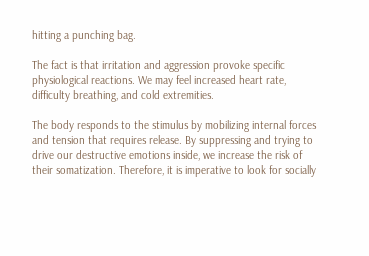hitting a punching bag.

The fact is that irritation and aggression provoke specific physiological reactions. We may feel increased heart rate, difficulty breathing, and cold extremities.

The body responds to the stimulus by mobilizing internal forces and tension that requires release. By suppressing and trying to drive our destructive emotions inside, we increase the risk of their somatization. Therefore, it is imperative to look for socially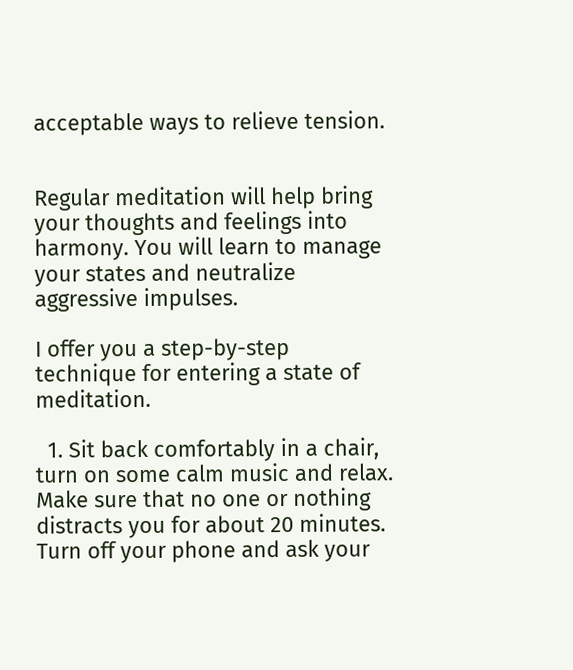acceptable ways to relieve tension.


Regular meditation will help bring your thoughts and feelings into harmony. You will learn to manage your states and neutralize aggressive impulses.

I offer you a step-by-step technique for entering a state of meditation.

  1. Sit back comfortably in a chair, turn on some calm music and relax. Make sure that no one or nothing distracts you for about 20 minutes. Turn off your phone and ask your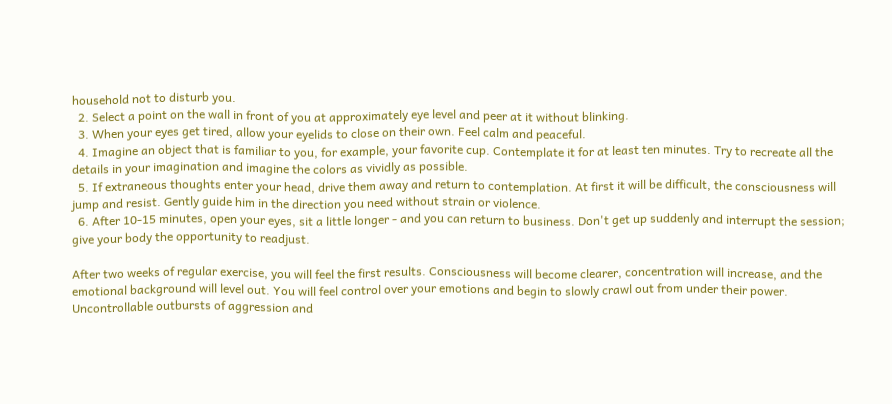household not to disturb you.
  2. Select a point on the wall in front of you at approximately eye level and peer at it without blinking.
  3. When your eyes get tired, allow your eyelids to close on their own. Feel calm and peaceful.
  4. Imagine an object that is familiar to you, for example, your favorite cup. Contemplate it for at least ten minutes. Try to recreate all the details in your imagination and imagine the colors as vividly as possible.
  5. If extraneous thoughts enter your head, drive them away and return to contemplation. At first it will be difficult, the consciousness will jump and resist. Gently guide him in the direction you need without strain or violence.
  6. After 10-15 minutes, open your eyes, sit a little longer - and you can return to business. Don't get up suddenly and interrupt the session; give your body the opportunity to readjust.

After two weeks of regular exercise, you will feel the first results. Consciousness will become clearer, concentration will increase, and the emotional background will level out. You will feel control over your emotions and begin to slowly crawl out from under their power. Uncontrollable outbursts of aggression and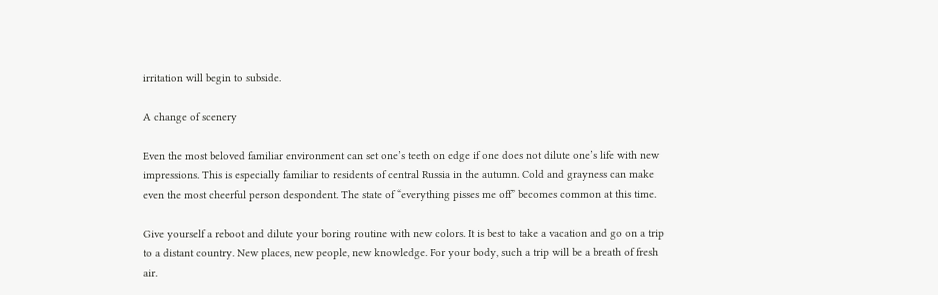irritation will begin to subside.

A change of scenery

Even the most beloved familiar environment can set one’s teeth on edge if one does not dilute one’s life with new impressions. This is especially familiar to residents of central Russia in the autumn. Cold and grayness can make even the most cheerful person despondent. The state of “everything pisses me off” becomes common at this time.

Give yourself a reboot and dilute your boring routine with new colors. It is best to take a vacation and go on a trip to a distant country. New places, new people, new knowledge. For your body, such a trip will be a breath of fresh air.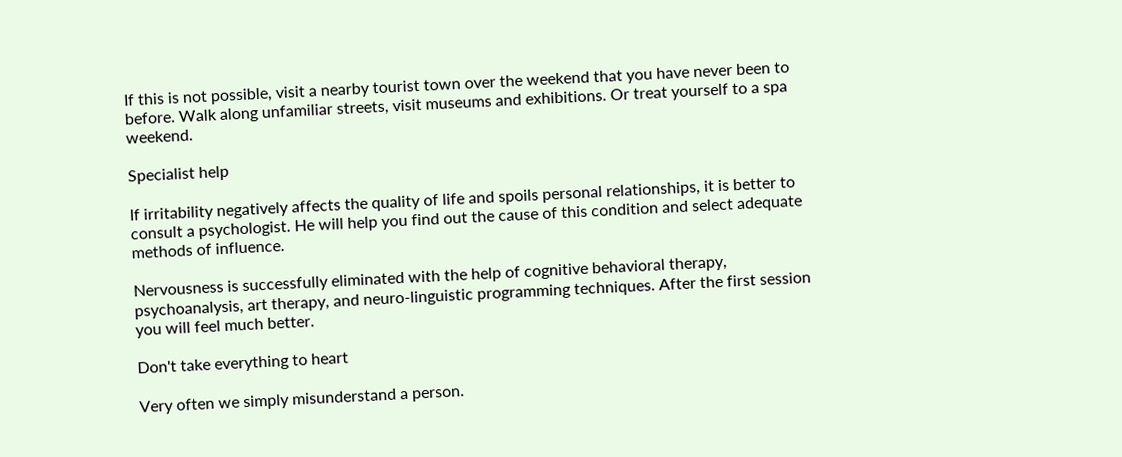If this is not possible, visit a nearby tourist town over the weekend that you have never been to before. Walk along unfamiliar streets, visit museums and exhibitions. Or treat yourself to a spa weekend.

Specialist help

If irritability negatively affects the quality of life and spoils personal relationships, it is better to consult a psychologist. He will help you find out the cause of this condition and select adequate methods of influence.

Nervousness is successfully eliminated with the help of cognitive behavioral therapy, psychoanalysis, art therapy, and neuro-linguistic programming techniques. After the first session you will feel much better.

Don't take everything to heart

Very often we simply misunderstand a person.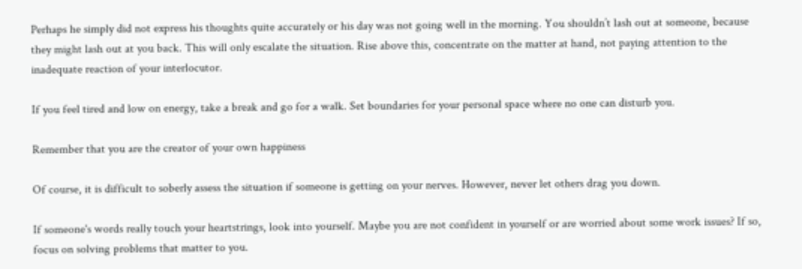Perhaps he simply did not express his thoughts quite accurately or his day was not going well in the morning. You shouldn’t lash out at someone, because they might lash out at you back. This will only escalate the situation. Rise above this, concentrate on the matter at hand, not paying attention to the inadequate reaction of your interlocutor.

If you feel tired and low on energy, take a break and go for a walk. Set boundaries for your personal space where no one can disturb you.

Remember that you are the creator of your own happiness

Of course, it is difficult to soberly assess the situation if someone is getting on your nerves. However, never let others drag you down.

If someone's words really touch your heartstrings, look into yourself. Maybe you are not confident in yourself or are worried about some work issues? If so, focus on solving problems that matter to you.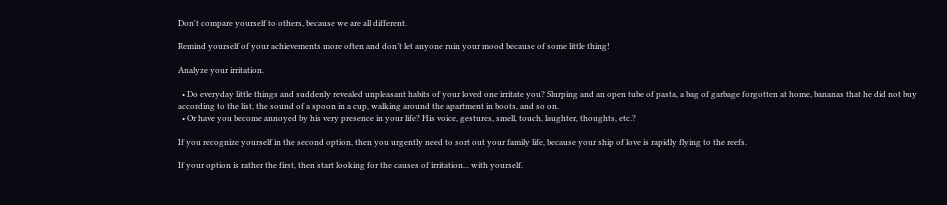Don't compare yourself to others, because we are all different.

Remind yourself of your achievements more often and don’t let anyone ruin your mood because of some little thing!

Analyze your irritation.

  • Do everyday little things and suddenly revealed unpleasant habits of your loved one irritate you? Slurping and an open tube of pasta, a bag of garbage forgotten at home, bananas that he did not buy according to the list, the sound of a spoon in a cup, walking around the apartment in boots, and so on.
  • Or have you become annoyed by his very presence in your life? His voice, gestures, smell, touch, laughter, thoughts, etc.?

If you recognize yourself in the second option, then you urgently need to sort out your family life, because your ship of love is rapidly flying to the reefs.

If your option is rather the first, then start looking for the causes of irritation... with yourself.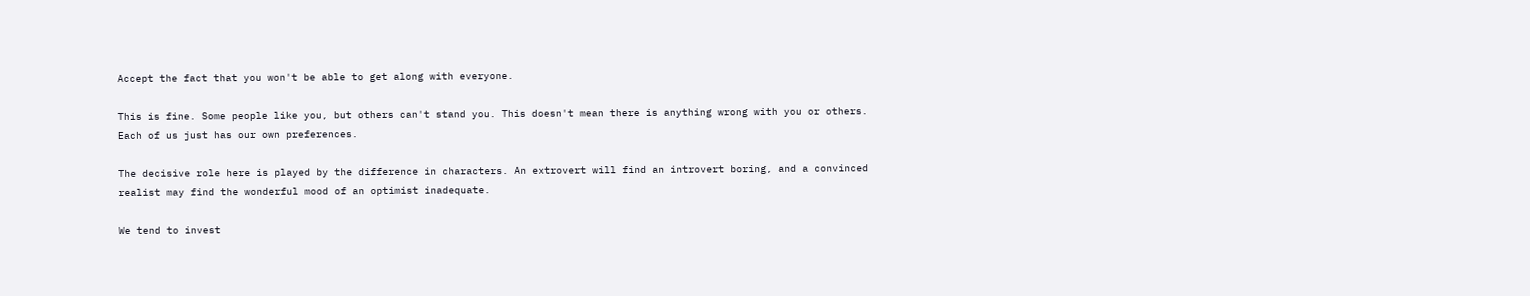Accept the fact that you won't be able to get along with everyone.

This is fine. Some people like you, but others can't stand you. This doesn't mean there is anything wrong with you or others. Each of us just has our own preferences.

The decisive role here is played by the difference in characters. An extrovert will find an introvert boring, and a convinced realist may find the wonderful mood of an optimist inadequate.

We tend to invest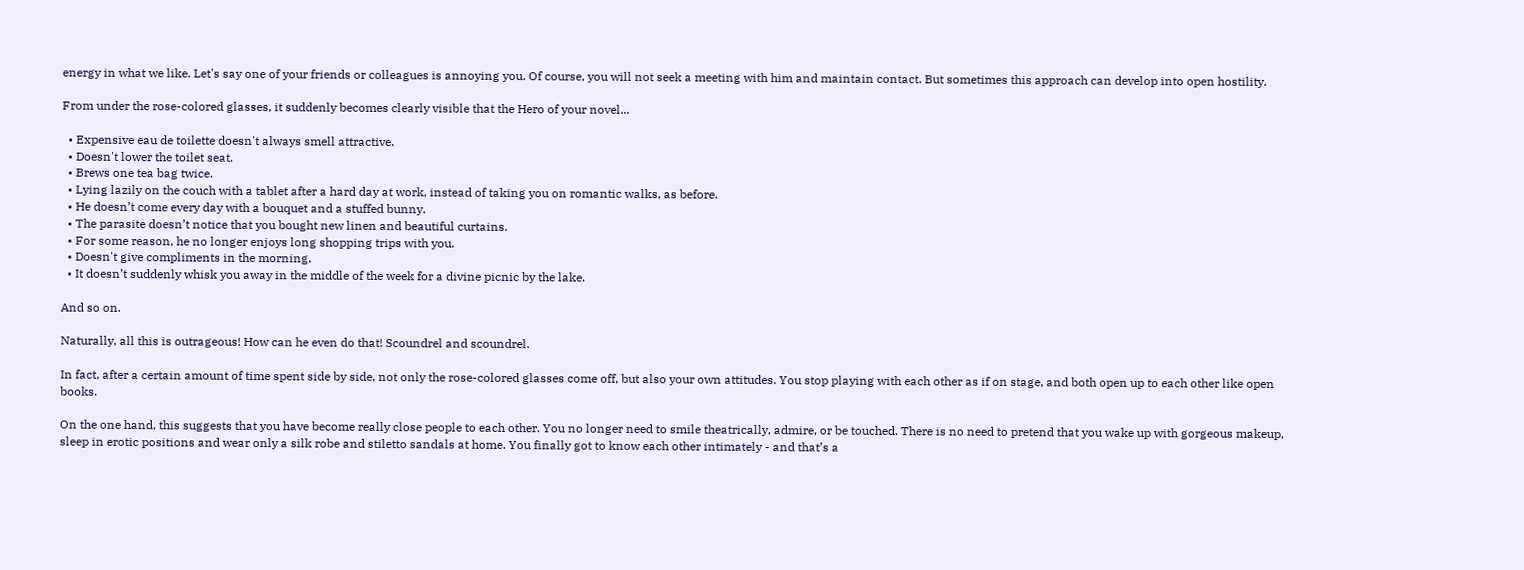energy in what we like. Let's say one of your friends or colleagues is annoying you. Of course, you will not seek a meeting with him and maintain contact. But sometimes this approach can develop into open hostility.

From under the rose-colored glasses, it suddenly becomes clearly visible that the Hero of your novel...

  • Expensive eau de toilette doesn't always smell attractive.
  • Doesn't lower the toilet seat.
  • Brews one tea bag twice.
  • Lying lazily on the couch with a tablet after a hard day at work, instead of taking you on romantic walks, as before.
  • He doesn’t come every day with a bouquet and a stuffed bunny.
  • The parasite doesn’t notice that you bought new linen and beautiful curtains.
  • For some reason, he no longer enjoys long shopping trips with you.
  • Doesn't give compliments in the morning.
  • It doesn’t suddenly whisk you away in the middle of the week for a divine picnic by the lake.

And so on.

Naturally, all this is outrageous! How can he even do that! Scoundrel and scoundrel.

In fact, after a certain amount of time spent side by side, not only the rose-colored glasses come off, but also your own attitudes. You stop playing with each other as if on stage, and both open up to each other like open books.

On the one hand, this suggests that you have become really close people to each other. You no longer need to smile theatrically, admire, or be touched. There is no need to pretend that you wake up with gorgeous makeup, sleep in erotic positions and wear only a silk robe and stiletto sandals at home. You finally got to know each other intimately - and that’s a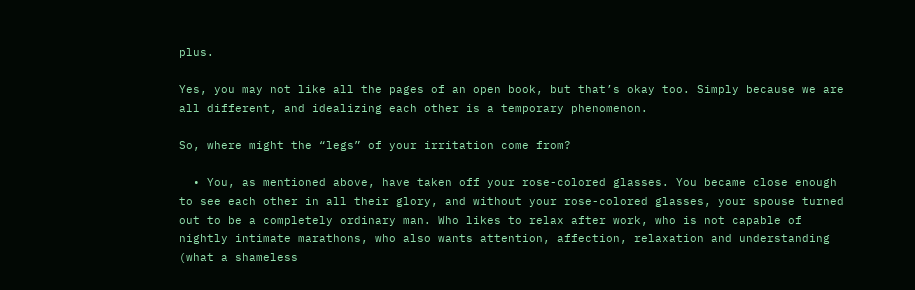plus.

Yes, you may not like all the pages of an open book, but that’s okay too. Simply because we are all different, and idealizing each other is a temporary phenomenon.

So, where might the “legs” of your irritation come from?

  • You, as mentioned above, have taken off your rose-colored glasses. You became close enough to see each other in all their glory, and without your rose-colored glasses, your spouse turned out to be a completely ordinary man. Who likes to relax after work, who is not capable of nightly intimate marathons, who also wants attention, affection, relaxation and understanding (what a shameless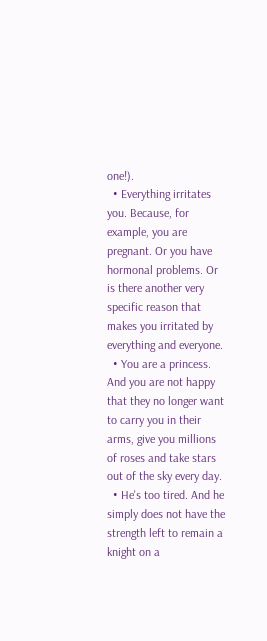one!).
  • Everything irritates you. Because, for example, you are pregnant. Or you have hormonal problems. Or is there another very specific reason that makes you irritated by everything and everyone.
  • You are a princess. And you are not happy that they no longer want to carry you in their arms, give you millions of roses and take stars out of the sky every day.
  • He's too tired. And he simply does not have the strength left to remain a knight on a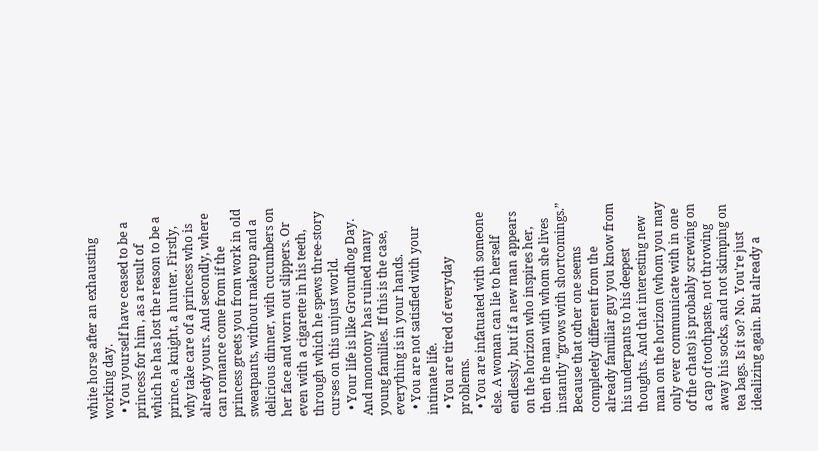white horse after an exhausting working day.
  • You yourself have ceased to be a princess for him , as a result of which he has lost the reason to be a prince, a knight, a hunter. Firstly, why take care of a princess who is already yours. And secondly, where can romance come from if the princess greets you from work in old sweatpants, without makeup and a delicious dinner, with cucumbers on her face and worn out slippers. Or even with a cigarette in his teeth, through which he spews three-story curses on this unjust world.
  • Your life is like Groundhog Day. And monotony has ruined many young families. If this is the case, everything is in your hands.
  • You are not satisfied with your intimate life.
  • You are tired of everyday problems.
  • You are infatuated with someone else. A woman can lie to herself endlessly, but if a new man appears on the horizon who inspires her, then the man with whom she lives instantly “grows with shortcomings.” Because that other one seems completely different from the already familiar guy you know from his underpants to his deepest thoughts. And that interesting new man on the horizon (whom you may only ever communicate with in one of the chats) is probably screwing on a cap of toothpaste, not throwing away his socks, and not skimping on tea bags. Is it so? No. You're just idealizing again. But already a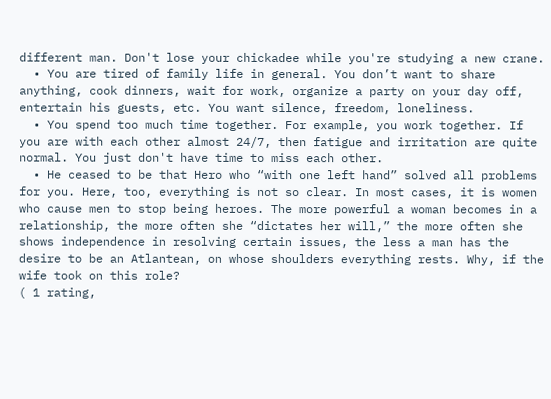different man. Don't lose your chickadee while you're studying a new crane.
  • You are tired of family life in general. You don’t want to share anything, cook dinners, wait for work, organize a party on your day off, entertain his guests, etc. You want silence, freedom, loneliness.
  • You spend too much time together. For example, you work together. If you are with each other almost 24/7, then fatigue and irritation are quite normal. You just don't have time to miss each other.
  • He ceased to be that Hero who “with one left hand” solved all problems for you. Here, too, everything is not so clear. In most cases, it is women who cause men to stop being heroes. The more powerful a woman becomes in a relationship, the more often she “dictates her will,” the more often she shows independence in resolving certain issues, the less a man has the desire to be an Atlantean, on whose shoulders everything rests. Why, if the wife took on this role?
( 1 rating,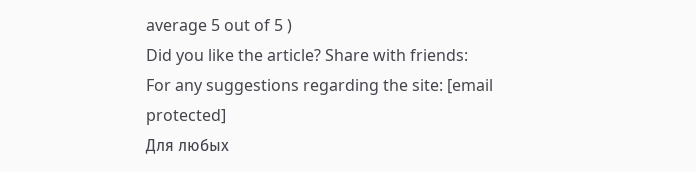average 5 out of 5 )
Did you like the article? Share with friends:
For any suggestions regarding the site: [email protected]
Для любых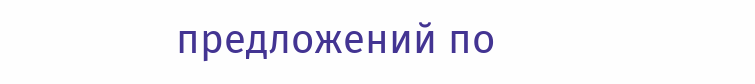предложений по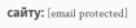сайту: [email protected]